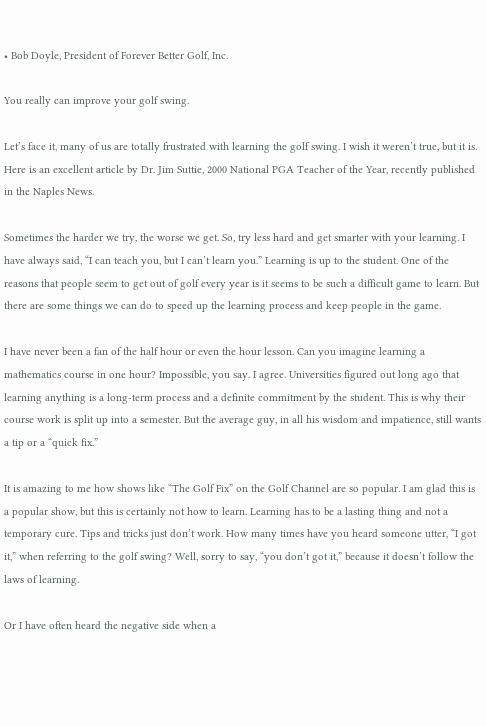• Bob Doyle, President of Forever Better Golf, Inc.

You really can improve your golf swing.

Let’s face it, many of us are totally frustrated with learning the golf swing. I wish it weren’t true, but it is. Here is an excellent article by Dr. Jim Suttie, 2000 National PGA Teacher of the Year, recently published in the Naples News.

Sometimes the harder we try, the worse we get. So, try less hard and get smarter with your learning. I have always said, “I can teach you, but I can’t learn you.” Learning is up to the student. One of the reasons that people seem to get out of golf every year is it seems to be such a difficult game to learn. But there are some things we can do to speed up the learning process and keep people in the game.

I have never been a fan of the half hour or even the hour lesson. Can you imagine learning a mathematics course in one hour? Impossible, you say. I agree. Universities figured out long ago that learning anything is a long-term process and a definite commitment by the student. This is why their course work is split up into a semester. But the average guy, in all his wisdom and impatience, still wants a tip or a “quick fix.”

It is amazing to me how shows like “The Golf Fix” on the Golf Channel are so popular. I am glad this is a popular show, but this is certainly not how to learn. Learning has to be a lasting thing and not a temporary cure. Tips and tricks just don’t work. How many times have you heard someone utter, “I got it,” when referring to the golf swing? Well, sorry to say, “you don’t got it,” because it doesn’t follow the laws of learning.

Or I have often heard the negative side when a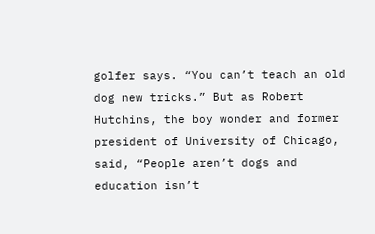golfer says. “You can’t teach an old dog new tricks.” But as Robert Hutchins, the boy wonder and former president of University of Chicago, said, “People aren’t dogs and education isn’t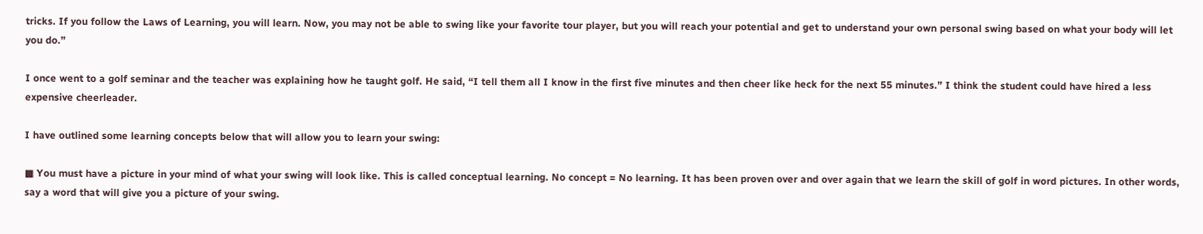tricks. If you follow the Laws of Learning, you will learn. Now, you may not be able to swing like your favorite tour player, but you will reach your potential and get to understand your own personal swing based on what your body will let you do.”

I once went to a golf seminar and the teacher was explaining how he taught golf. He said, “I tell them all I know in the first five minutes and then cheer like heck for the next 55 minutes.” I think the student could have hired a less expensive cheerleader.

I have outlined some learning concepts below that will allow you to learn your swing:

■ You must have a picture in your mind of what your swing will look like. This is called conceptual learning. No concept = No learning. It has been proven over and over again that we learn the skill of golf in word pictures. In other words, say a word that will give you a picture of your swing.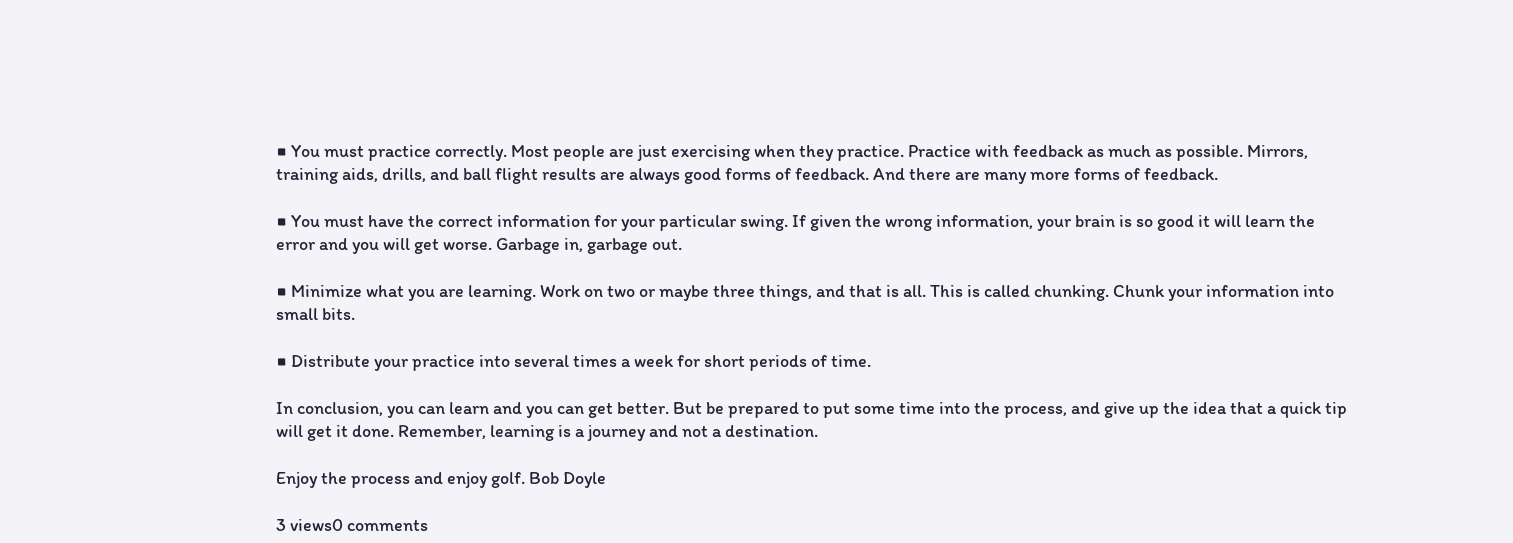■ You must practice correctly. Most people are just exercising when they practice. Practice with feedback as much as possible. Mirrors, training aids, drills, and ball flight results are always good forms of feedback. And there are many more forms of feedback.

■ You must have the correct information for your particular swing. If given the wrong information, your brain is so good it will learn the error and you will get worse. Garbage in, garbage out.

■ Minimize what you are learning. Work on two or maybe three things, and that is all. This is called chunking. Chunk your information into small bits.

■ Distribute your practice into several times a week for short periods of time.

In conclusion, you can learn and you can get better. But be prepared to put some time into the process, and give up the idea that a quick tip will get it done. Remember, learning is a journey and not a destination.

Enjoy the process and enjoy golf. Bob Doyle

3 views0 comments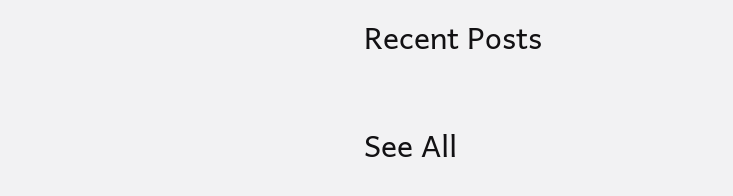Recent Posts

See All